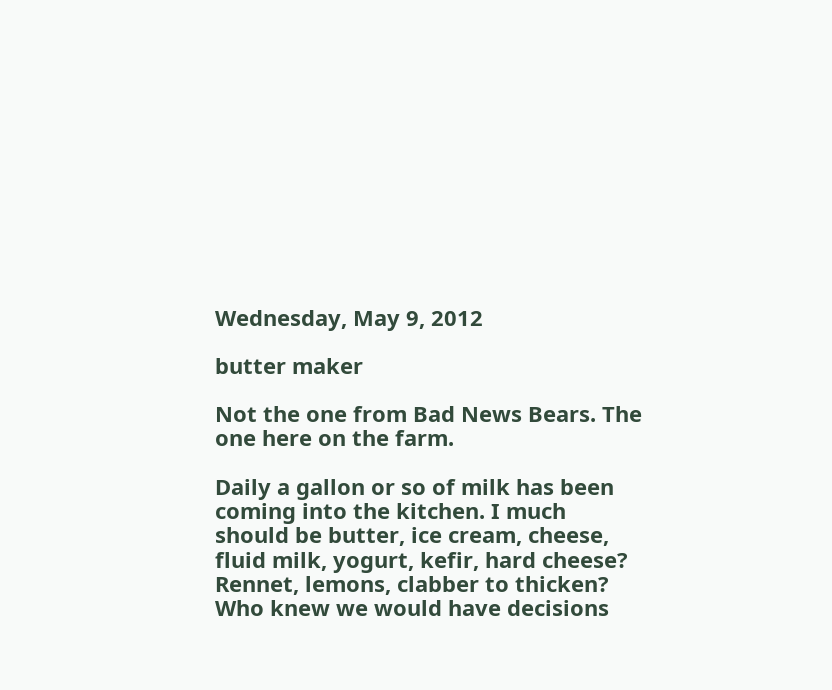Wednesday, May 9, 2012

butter maker

Not the one from Bad News Bears. The one here on the farm.

Daily a gallon or so of milk has been coming into the kitchen. I much should be butter, ice cream, cheese, fluid milk, yogurt, kefir, hard cheese? Rennet, lemons, clabber to thicken? Who knew we would have decisions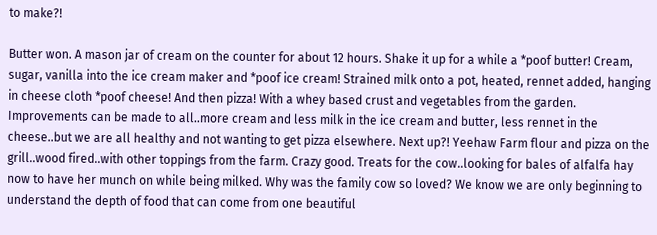to make?!

Butter won. A mason jar of cream on the counter for about 12 hours. Shake it up for a while a *poof butter! Cream, sugar, vanilla into the ice cream maker and *poof ice cream! Strained milk onto a pot, heated, rennet added, hanging in cheese cloth *poof cheese! And then pizza! With a whey based crust and vegetables from the garden. Improvements can be made to all..more cream and less milk in the ice cream and butter, less rennet in the cheese..but we are all healthy and not wanting to get pizza elsewhere. Next up?! Yeehaw Farm flour and pizza on the grill..wood fired..with other toppings from the farm. Crazy good. Treats for the cow..looking for bales of alfalfa hay now to have her munch on while being milked. Why was the family cow so loved? We know we are only beginning to understand the depth of food that can come from one beautiful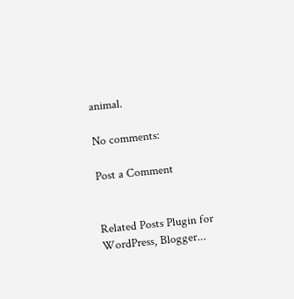animal.

No comments:

Post a Comment


Related Posts Plugin for WordPress, Blogger...